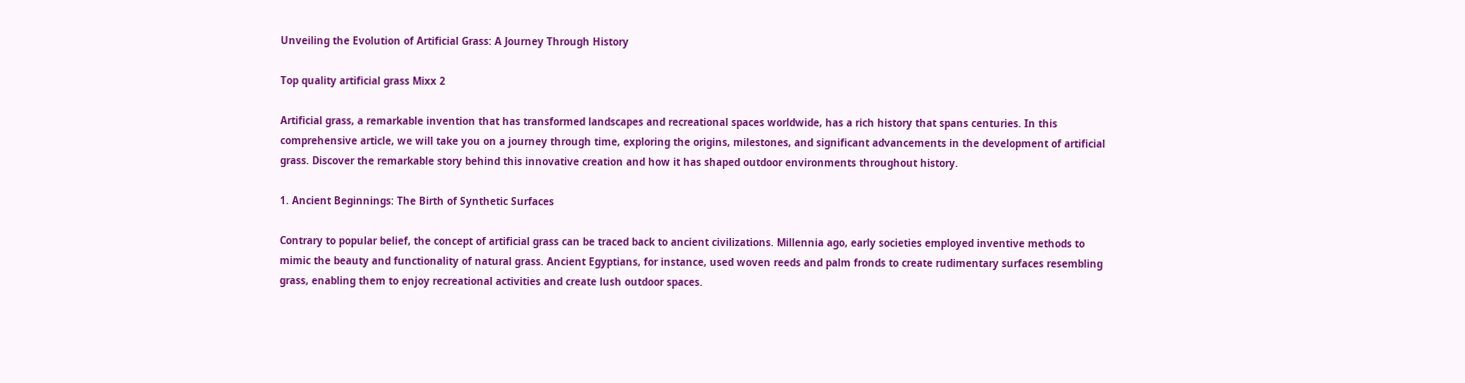Unveiling the Evolution of Artificial Grass: A Journey Through History

Top quality artificial grass Mixx 2

Artificial grass, a remarkable invention that has transformed landscapes and recreational spaces worldwide, has a rich history that spans centuries. In this comprehensive article, we will take you on a journey through time, exploring the origins, milestones, and significant advancements in the development of artificial grass. Discover the remarkable story behind this innovative creation and how it has shaped outdoor environments throughout history.

1. Ancient Beginnings: The Birth of Synthetic Surfaces

Contrary to popular belief, the concept of artificial grass can be traced back to ancient civilizations. Millennia ago, early societies employed inventive methods to mimic the beauty and functionality of natural grass. Ancient Egyptians, for instance, used woven reeds and palm fronds to create rudimentary surfaces resembling grass, enabling them to enjoy recreational activities and create lush outdoor spaces.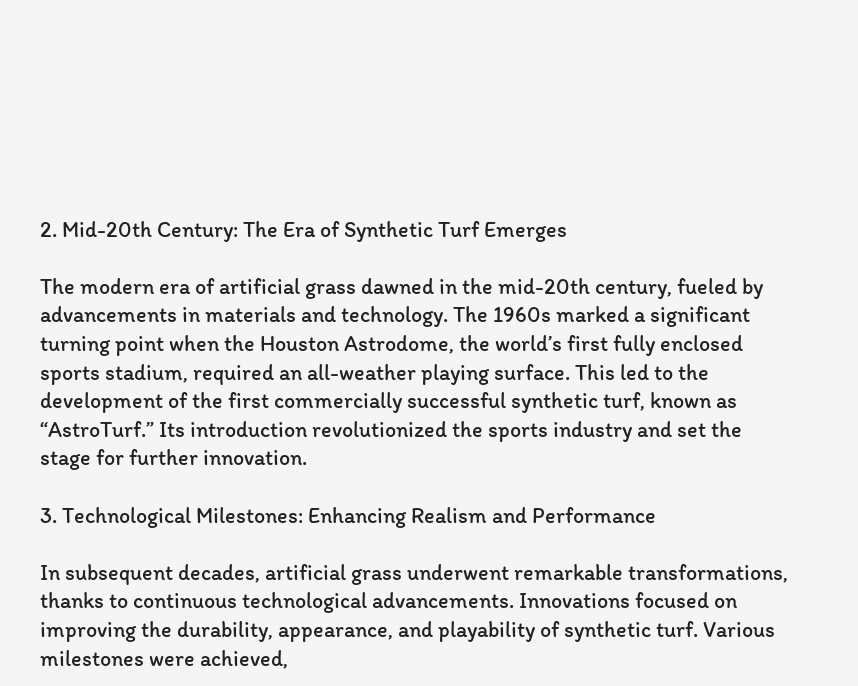2. Mid-20th Century: The Era of Synthetic Turf Emerges

The modern era of artificial grass dawned in the mid-20th century, fueled by advancements in materials and technology. The 1960s marked a significant turning point when the Houston Astrodome, the world’s first fully enclosed sports stadium, required an all-weather playing surface. This led to the development of the first commercially successful synthetic turf, known as “AstroTurf.” Its introduction revolutionized the sports industry and set the stage for further innovation.

3. Technological Milestones: Enhancing Realism and Performance

In subsequent decades, artificial grass underwent remarkable transformations, thanks to continuous technological advancements. Innovations focused on improving the durability, appearance, and playability of synthetic turf. Various milestones were achieved,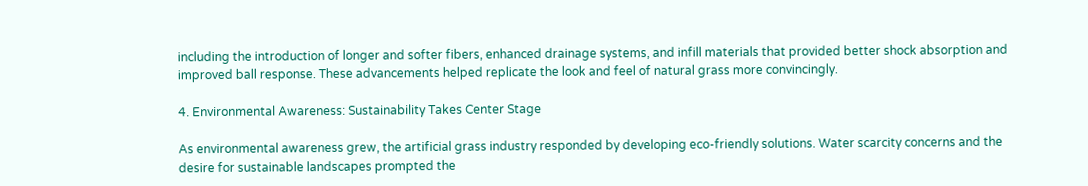including the introduction of longer and softer fibers, enhanced drainage systems, and infill materials that provided better shock absorption and improved ball response. These advancements helped replicate the look and feel of natural grass more convincingly.

4. Environmental Awareness: Sustainability Takes Center Stage

As environmental awareness grew, the artificial grass industry responded by developing eco-friendly solutions. Water scarcity concerns and the desire for sustainable landscapes prompted the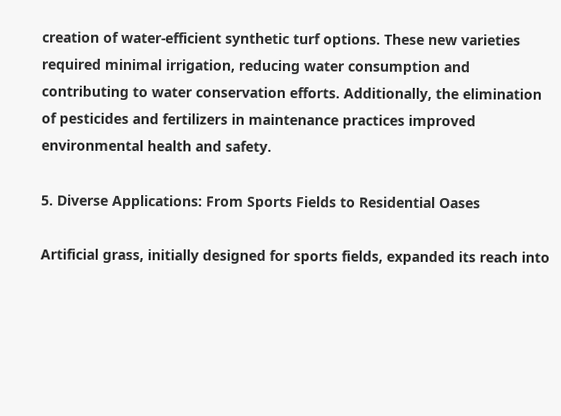creation of water-efficient synthetic turf options. These new varieties required minimal irrigation, reducing water consumption and contributing to water conservation efforts. Additionally, the elimination of pesticides and fertilizers in maintenance practices improved environmental health and safety.

5. Diverse Applications: From Sports Fields to Residential Oases

Artificial grass, initially designed for sports fields, expanded its reach into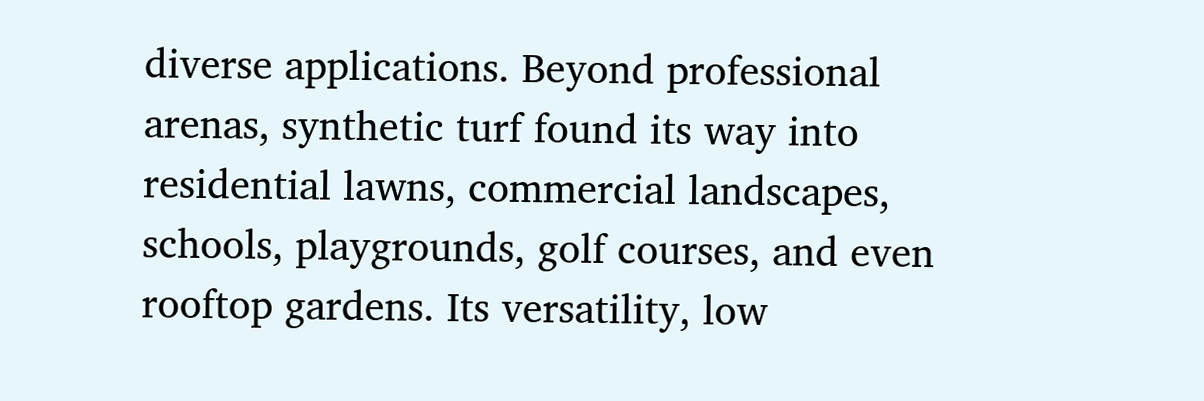diverse applications. Beyond professional arenas, synthetic turf found its way into residential lawns, commercial landscapes, schools, playgrounds, golf courses, and even rooftop gardens. Its versatility, low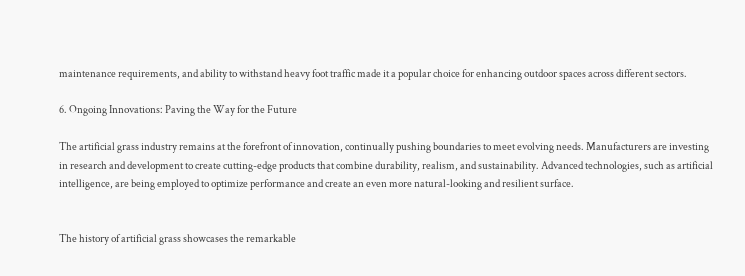maintenance requirements, and ability to withstand heavy foot traffic made it a popular choice for enhancing outdoor spaces across different sectors.

6. Ongoing Innovations: Paving the Way for the Future

The artificial grass industry remains at the forefront of innovation, continually pushing boundaries to meet evolving needs. Manufacturers are investing in research and development to create cutting-edge products that combine durability, realism, and sustainability. Advanced technologies, such as artificial intelligence, are being employed to optimize performance and create an even more natural-looking and resilient surface.


The history of artificial grass showcases the remarkable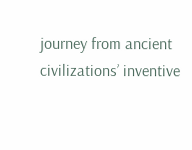journey from ancient civilizations’ inventive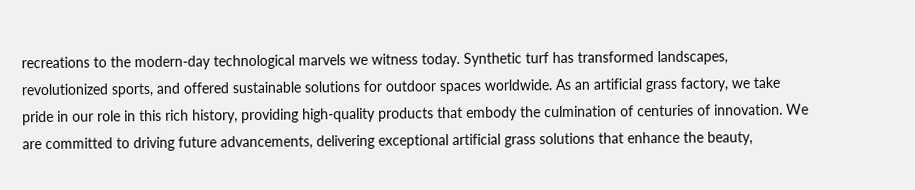recreations to the modern-day technological marvels we witness today. Synthetic turf has transformed landscapes, revolutionized sports, and offered sustainable solutions for outdoor spaces worldwide. As an artificial grass factory, we take pride in our role in this rich history, providing high-quality products that embody the culmination of centuries of innovation. We are committed to driving future advancements, delivering exceptional artificial grass solutions that enhance the beauty,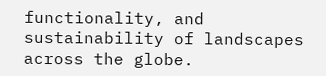functionality, and sustainability of landscapes across the globe.